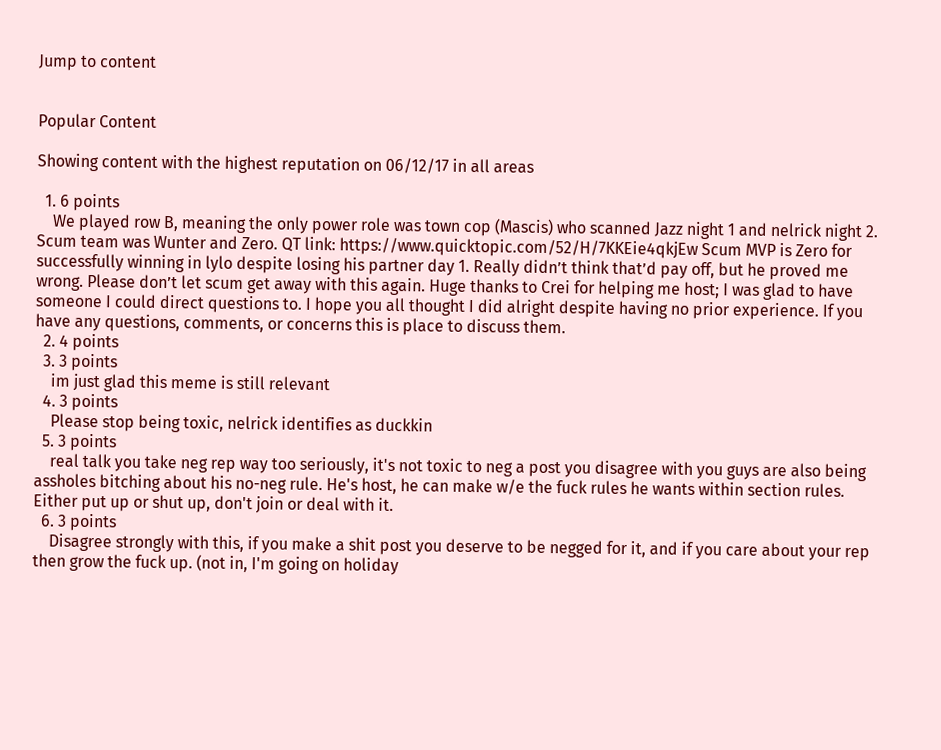Jump to content


Popular Content

Showing content with the highest reputation on 06/12/17 in all areas

  1. 6 points
    We played row B, meaning the only power role was town cop (Mascis) who scanned Jazz night 1 and nelrick night 2. Scum team was Wunter and Zero. QT link: https://www.quicktopic.com/52/H/7KKEie4qkjEw Scum MVP is Zero for successfully winning in lylo despite losing his partner day 1. Really didn’t think that’d pay off, but he proved me wrong. Please don’t let scum get away with this again. Huge thanks to Crei for helping me host; I was glad to have someone I could direct questions to. I hope you all thought I did alright despite having no prior experience. If you have any questions, comments, or concerns this is place to discuss them.
  2. 4 points
  3. 3 points
    im just glad this meme is still relevant
  4. 3 points
    Please stop being toxic, nelrick identifies as duckkin
  5. 3 points
    real talk you take neg rep way too seriously, it's not toxic to neg a post you disagree with you guys are also being assholes bitching about his no-neg rule. He's host, he can make w/e the fuck rules he wants within section rules. Either put up or shut up, don't join or deal with it.
  6. 3 points
    Disagree strongly with this, if you make a shit post you deserve to be negged for it, and if you care about your rep then grow the fuck up. (not in, I'm going on holiday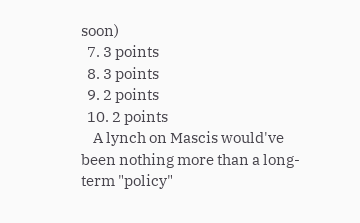soon)
  7. 3 points
  8. 3 points
  9. 2 points
  10. 2 points
    A lynch on Mascis would've been nothing more than a long-term "policy"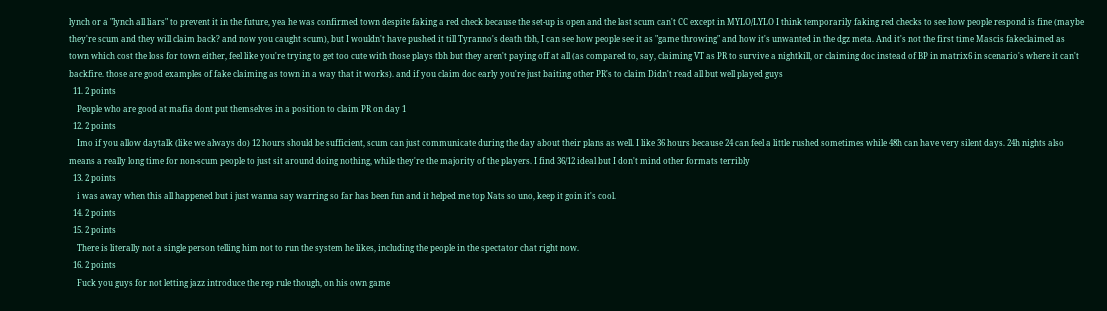lynch or a "lynch all liars" to prevent it in the future, yea he was confirmed town despite faking a red check because the set-up is open and the last scum can't CC except in MYLO/LYLO I think temporarily faking red checks to see how people respond is fine (maybe they're scum and they will claim back? and now you caught scum), but I wouldn't have pushed it till Tyranno's death tbh, I can see how people see it as "game throwing" and how it's unwanted in the dgz meta. And it's not the first time Mascis fakeclaimed as town which cost the loss for town either, feel like you're trying to get too cute with those plays tbh but they aren't paying off at all (as compared to, say, claiming VT as PR to survive a nightkill, or claiming doc instead of BP in matrix6 in scenario's where it can't backfire. those are good examples of fake claiming as town in a way that it works). and if you claim doc early you're just baiting other PR's to claim Didn't read all but well played guys
  11. 2 points
    People who are good at mafia dont put themselves in a position to claim PR on day 1
  12. 2 points
    Imo if you allow daytalk (like we always do) 12 hours should be sufficient, scum can just communicate during the day about their plans as well. I like 36 hours because 24 can feel a little rushed sometimes while 48h can have very silent days. 24h nights also means a really long time for non-scum people to just sit around doing nothing, while they're the majority of the players. I find 36/12 ideal but I don't mind other formats terribly
  13. 2 points
    i was away when this all happened but i just wanna say warring so far has been fun and it helped me top Nats so uno, keep it goin it's cool.
  14. 2 points
  15. 2 points
    There is literally not a single person telling him not to run the system he likes, including the people in the spectator chat right now.
  16. 2 points
    Fuck you guys for not letting jazz introduce the rep rule though, on his own game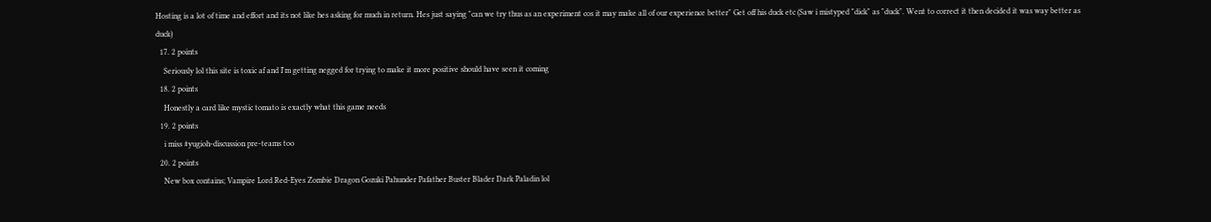Hosting is a lot of time and effort and its not like hes asking for much in return. Hes just saying "can we try thus as an experiment cos it may make all of our experience better" Get off his duck etc (Saw i mistyped "dick" as "duck". Went to correct it then decided it was way better as duck)
  17. 2 points
    Seriously lol this site is toxic af and I'm getting negged for trying to make it more positive should have seen it coming
  18. 2 points
    Honestly a card like mystic tomato is exactly what this game needs
  19. 2 points
    i miss #yugioh-discussion pre-teams too
  20. 2 points
    New box contains; Vampire Lord Red-Eyes Zombie Dragon Gozuki Pahunder Pafather Buster Blader Dark Paladin lol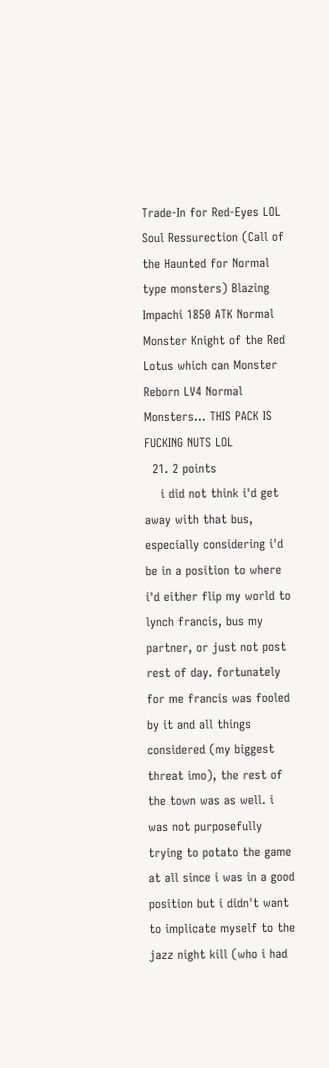Trade-In for Red-Eyes LOL Soul Ressurection (Call of the Haunted for Normal type monsters) Blazing Impachi 1850 ATK Normal Monster Knight of the Red Lotus which can Monster Reborn LV4 Normal Monsters... THIS PACK IS FUCKING NUTS LOL
  21. 2 points
    i did not think i'd get away with that bus, especially considering i'd be in a position to where i'd either flip my world to lynch francis, bus my partner, or just not post rest of day. fortunately for me francis was fooled by it and all things considered (my biggest threat imo), the rest of the town was as well. i was not purposefully trying to potato the game at all since i was in a good position but i didn't want to implicate myself to the jazz night kill (who i had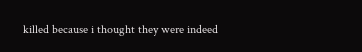killed because i thought they were indeed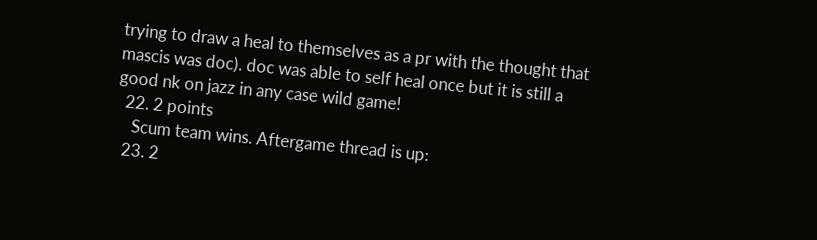trying to draw a heal to themselves as a pr with the thought that mascis was doc). doc was able to self heal once but it is still a good nk on jazz in any case wild game!
  22. 2 points
    Scum team wins. Aftergame thread is up:
  23. 2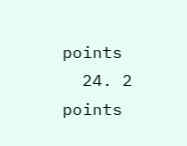points
  24. 2 points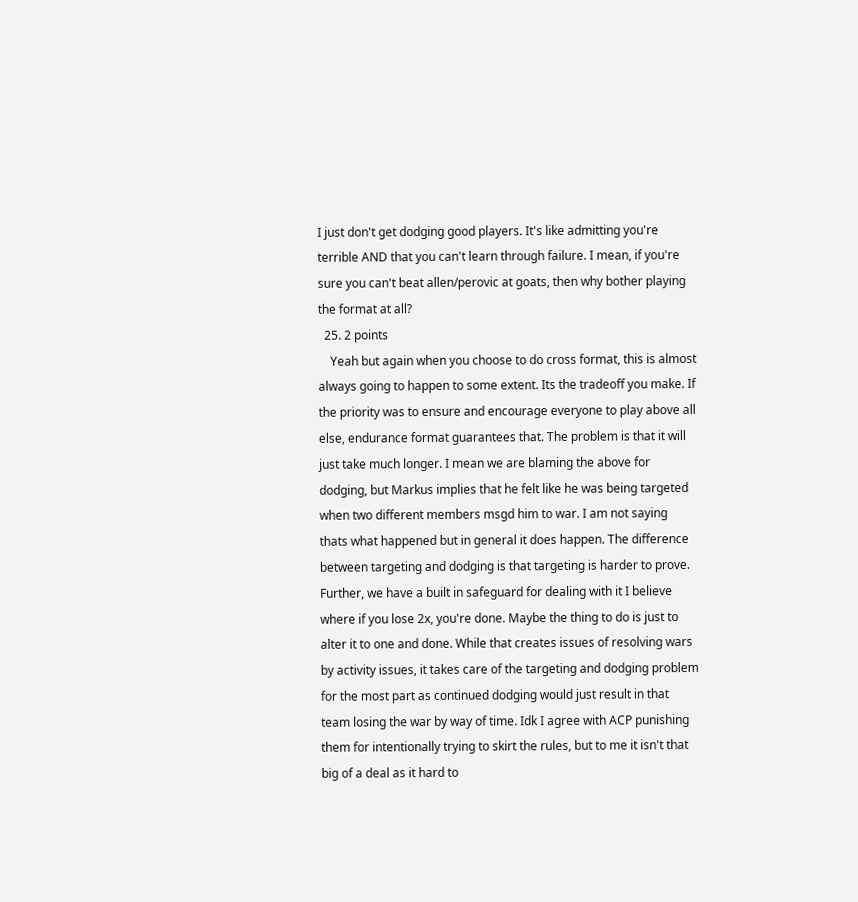I just don't get dodging good players. It's like admitting you're terrible AND that you can't learn through failure. I mean, if you're sure you can't beat allen/perovic at goats, then why bother playing the format at all?
  25. 2 points
    Yeah but again when you choose to do cross format, this is almost always going to happen to some extent. Its the tradeoff you make. If the priority was to ensure and encourage everyone to play above all else, endurance format guarantees that. The problem is that it will just take much longer. I mean we are blaming the above for dodging, but Markus implies that he felt like he was being targeted when two different members msgd him to war. I am not saying thats what happened but in general it does happen. The difference between targeting and dodging is that targeting is harder to prove. Further, we have a built in safeguard for dealing with it I believe where if you lose 2x, you're done. Maybe the thing to do is just to alter it to one and done. While that creates issues of resolving wars by activity issues, it takes care of the targeting and dodging problem for the most part as continued dodging would just result in that team losing the war by way of time. Idk I agree with ACP punishing them for intentionally trying to skirt the rules, but to me it isn't that big of a deal as it hard to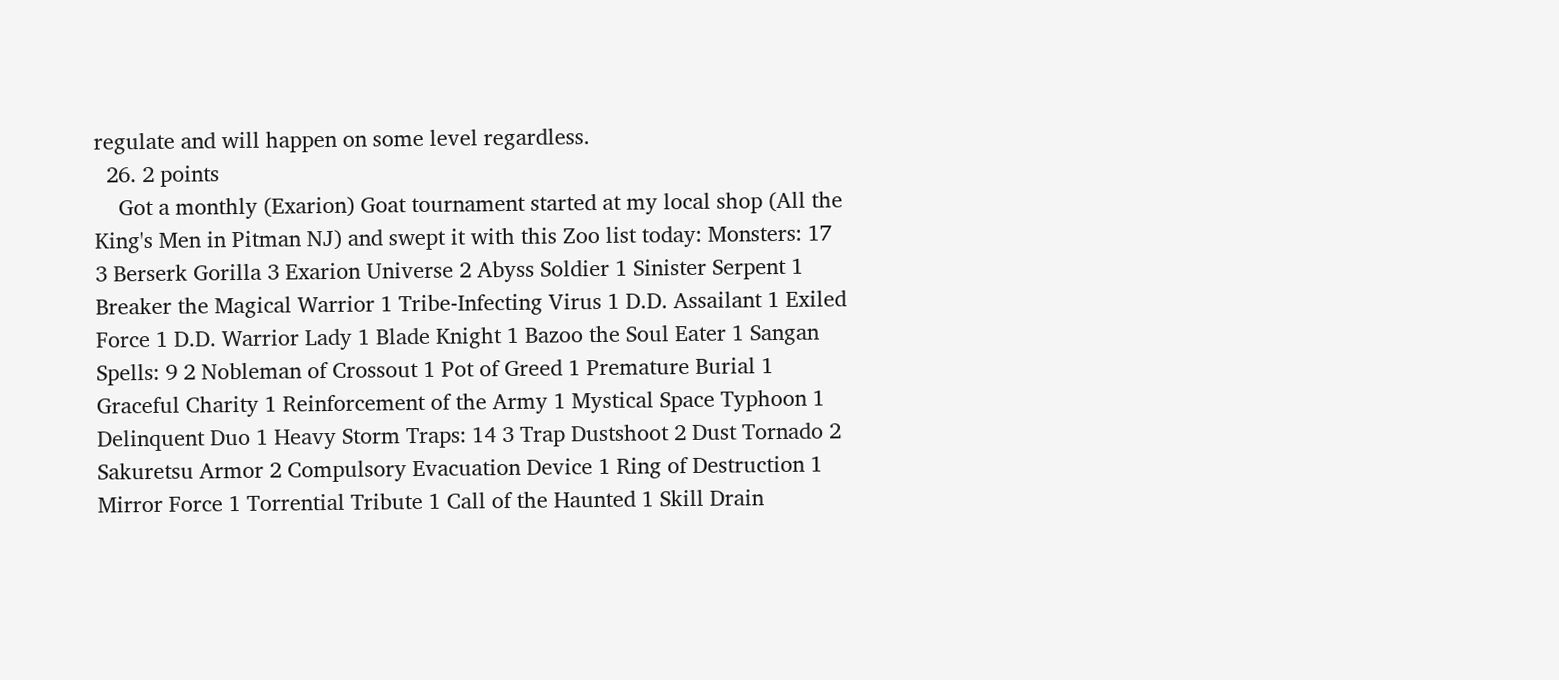regulate and will happen on some level regardless.
  26. 2 points
    Got a monthly (Exarion) Goat tournament started at my local shop (All the King's Men in Pitman NJ) and swept it with this Zoo list today: Monsters: 17 3 Berserk Gorilla 3 Exarion Universe 2 Abyss Soldier 1 Sinister Serpent 1 Breaker the Magical Warrior 1 Tribe-Infecting Virus 1 D.D. Assailant 1 Exiled Force 1 D.D. Warrior Lady 1 Blade Knight 1 Bazoo the Soul Eater 1 Sangan Spells: 9 2 Nobleman of Crossout 1 Pot of Greed 1 Premature Burial 1 Graceful Charity 1 Reinforcement of the Army 1 Mystical Space Typhoon 1 Delinquent Duo 1 Heavy Storm Traps: 14 3 Trap Dustshoot 2 Dust Tornado 2 Sakuretsu Armor 2 Compulsory Evacuation Device 1 Ring of Destruction 1 Mirror Force 1 Torrential Tribute 1 Call of the Haunted 1 Skill Drain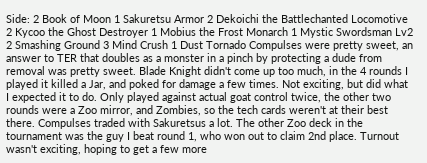Side: 2 Book of Moon 1 Sakuretsu Armor 2 Dekoichi the Battlechanted Locomotive 2 Kycoo the Ghost Destroyer 1 Mobius the Frost Monarch 1 Mystic Swordsman Lv2 2 Smashing Ground 3 Mind Crush 1 Dust Tornado Compulses were pretty sweet, an answer to TER that doubles as a monster in a pinch by protecting a dude from removal was pretty sweet. Blade Knight didn't come up too much, in the 4 rounds I played it killed a Jar, and poked for damage a few times. Not exciting, but did what I expected it to do. Only played against actual goat control twice, the other two rounds were a Zoo mirror, and Zombies, so the tech cards weren't at their best there. Compulses traded with Sakuretsus a lot. The other Zoo deck in the tournament was the guy I beat round 1, who won out to claim 2nd place. Turnout wasn't exciting, hoping to get a few more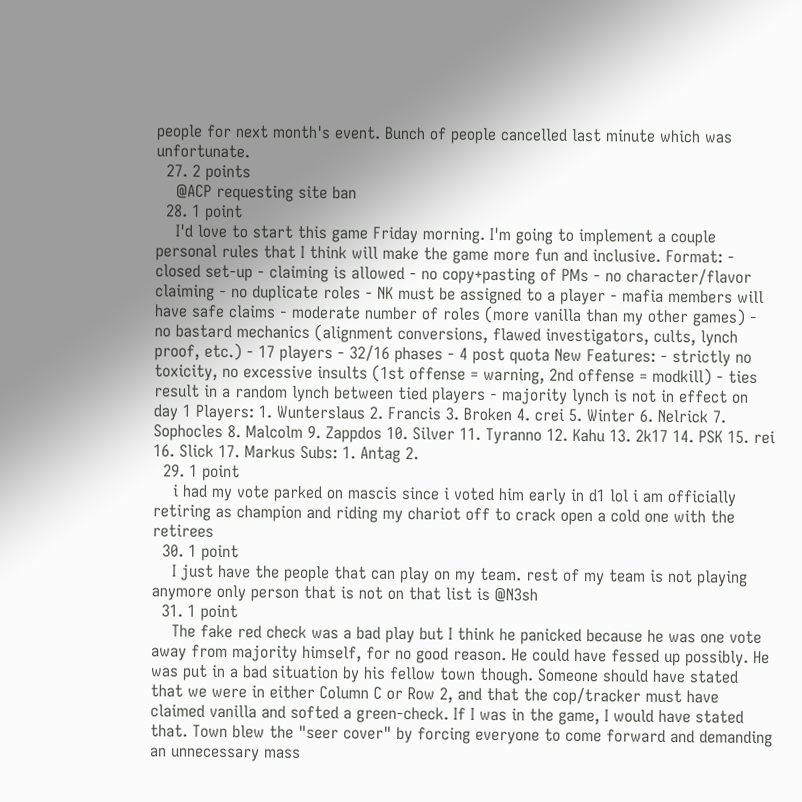people for next month's event. Bunch of people cancelled last minute which was unfortunate.
  27. 2 points
    @ACP requesting site ban
  28. 1 point
    I'd love to start this game Friday morning. I'm going to implement a couple personal rules that I think will make the game more fun and inclusive. Format: - closed set-up - claiming is allowed - no copy+pasting of PMs - no character/flavor claiming - no duplicate roles - NK must be assigned to a player - mafia members will have safe claims - moderate number of roles (more vanilla than my other games) - no bastard mechanics (alignment conversions, flawed investigators, cults, lynch proof, etc.) - 17 players - 32/16 phases - 4 post quota New Features: - strictly no toxicity, no excessive insults (1st offense = warning, 2nd offense = modkill) - ties result in a random lynch between tied players - majority lynch is not in effect on day 1 Players: 1. Wunterslaus 2. Francis 3. Broken 4. crei 5. Winter 6. Nelrick 7. Sophocles 8. Malcolm 9. Zappdos 10. Silver 11. Tyranno 12. Kahu 13. 2k17 14. PSK 15. rei 16. Slick 17. Markus Subs: 1. Antag 2.
  29. 1 point
    i had my vote parked on mascis since i voted him early in d1 lol i am officially retiring as champion and riding my chariot off to crack open a cold one with the retirees
  30. 1 point
    I just have the people that can play on my team. rest of my team is not playing anymore only person that is not on that list is @N3sh
  31. 1 point
    The fake red check was a bad play but I think he panicked because he was one vote away from majority himself, for no good reason. He could have fessed up possibly. He was put in a bad situation by his fellow town though. Someone should have stated that we were in either Column C or Row 2, and that the cop/tracker must have claimed vanilla and softed a green-check. If I was in the game, I would have stated that. Town blew the "seer cover" by forcing everyone to come forward and demanding an unnecessary mass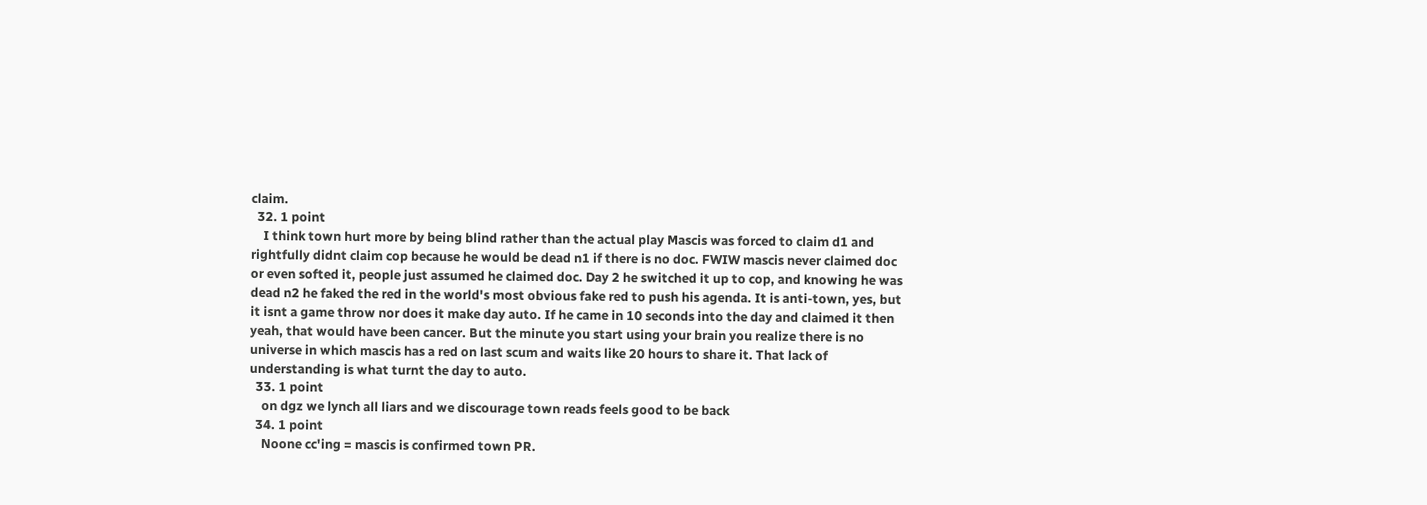claim.
  32. 1 point
    I think town hurt more by being blind rather than the actual play Mascis was forced to claim d1 and rightfully didnt claim cop because he would be dead n1 if there is no doc. FWIW mascis never claimed doc or even softed it, people just assumed he claimed doc. Day 2 he switched it up to cop, and knowing he was dead n2 he faked the red in the world's most obvious fake red to push his agenda. It is anti-town, yes, but it isnt a game throw nor does it make day auto. If he came in 10 seconds into the day and claimed it then yeah, that would have been cancer. But the minute you start using your brain you realize there is no universe in which mascis has a red on last scum and waits like 20 hours to share it. That lack of understanding is what turnt the day to auto.
  33. 1 point
    on dgz we lynch all liars and we discourage town reads feels good to be back
  34. 1 point
    Noone cc'ing = mascis is confirmed town PR.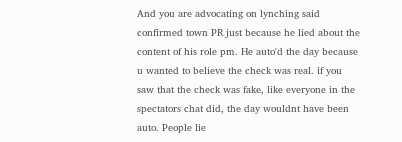And you are advocating on lynching said confirmed town PR just because he lied about the content of his role pm. He auto'd the day because u wanted to believe the check was real. if you saw that the check was fake, like everyone in the spectators chat did, the day wouldnt have been auto. People lie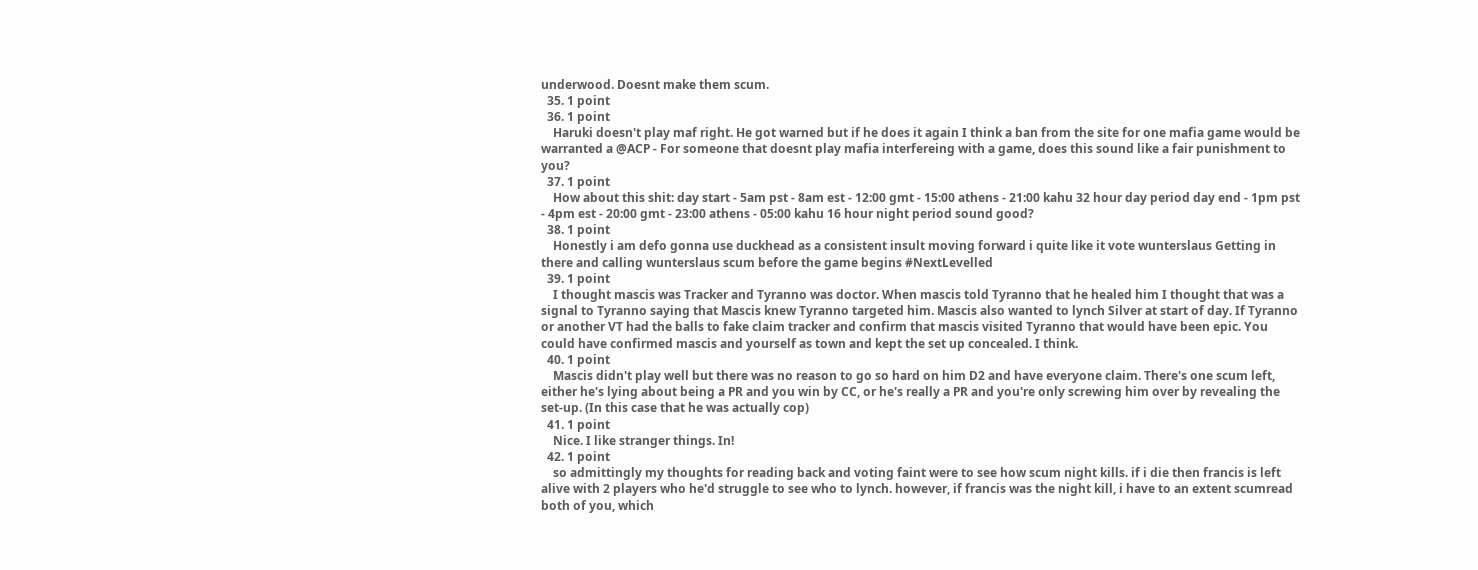underwood. Doesnt make them scum.
  35. 1 point
  36. 1 point
    Haruki doesn't play maf right. He got warned but if he does it again I think a ban from the site for one mafia game would be warranted a @ACP - For someone that doesnt play mafia interfereing with a game, does this sound like a fair punishment to you?
  37. 1 point
    How about this shit: day start - 5am pst - 8am est - 12:00 gmt - 15:00 athens - 21:00 kahu 32 hour day period day end - 1pm pst - 4pm est - 20:00 gmt - 23:00 athens - 05:00 kahu 16 hour night period sound good?
  38. 1 point
    Honestly i am defo gonna use duckhead as a consistent insult moving forward i quite like it vote wunterslaus Getting in there and calling wunterslaus scum before the game begins #NextLevelled
  39. 1 point
    I thought mascis was Tracker and Tyranno was doctor. When mascis told Tyranno that he healed him I thought that was a signal to Tyranno saying that Mascis knew Tyranno targeted him. Mascis also wanted to lynch Silver at start of day. If Tyranno or another VT had the balls to fake claim tracker and confirm that mascis visited Tyranno that would have been epic. You could have confirmed mascis and yourself as town and kept the set up concealed. I think.
  40. 1 point
    Mascis didn't play well but there was no reason to go so hard on him D2 and have everyone claim. There's one scum left, either he's lying about being a PR and you win by CC, or he's really a PR and you're only screwing him over by revealing the set-up. (In this case that he was actually cop)
  41. 1 point
    Nice. I like stranger things. In!
  42. 1 point
    so admittingly my thoughts for reading back and voting faint were to see how scum night kills. if i die then francis is left alive with 2 players who he'd struggle to see who to lynch. however, if francis was the night kill, i have to an extent scumread both of you, which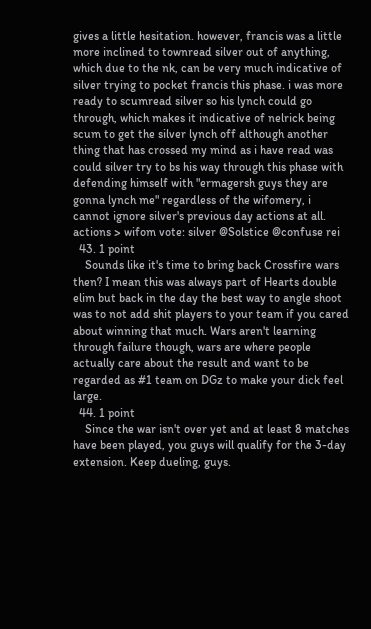gives a little hesitation. however, francis was a little more inclined to townread silver out of anything, which due to the nk, can be very much indicative of silver trying to pocket francis this phase. i was more ready to scumread silver so his lynch could go through, which makes it indicative of nelrick being scum to get the silver lynch off although another thing that has crossed my mind as i have read was could silver try to bs his way through this phase with defending himself with "ermagersh guys they are gonna lynch me" regardless of the wifomery, i cannot ignore silver's previous day actions at all. actions > wifom vote: silver @Solstice @confuse rei
  43. 1 point
    Sounds like it's time to bring back Crossfire wars then? I mean this was always part of Hearts double elim but back in the day the best way to angle shoot was to not add shit players to your team if you cared about winning that much. Wars aren't learning through failure though, wars are where people actually care about the result and want to be regarded as #1 team on DGz to make your dick feel large.
  44. 1 point
    Since the war isn't over yet and at least 8 matches have been played, you guys will qualify for the 3-day extension. Keep dueling, guys.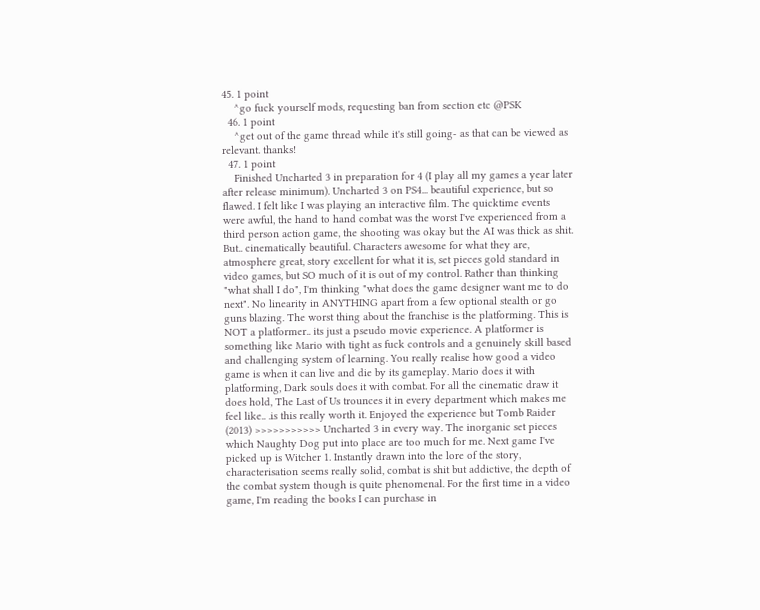45. 1 point
    ^go fuck yourself mods, requesting ban from section etc @PSK
  46. 1 point
    ^get out of the game thread while it's still going- as that can be viewed as relevant. thanks!
  47. 1 point
    Finished Uncharted 3 in preparation for 4 (I play all my games a year later after release minimum). Uncharted 3 on PS4... beautiful experience, but so flawed. I felt like I was playing an interactive film. The quicktime events were awful, the hand to hand combat was the worst I've experienced from a third person action game, the shooting was okay but the AI was thick as shit. But.. cinematically beautiful. Characters awesome for what they are, atmosphere great, story excellent for what it is, set pieces gold standard in video games, but SO much of it is out of my control. Rather than thinking "what shall I do", I'm thinking "what does the game designer want me to do next". No linearity in ANYTHING apart from a few optional stealth or go guns blazing. The worst thing about the franchise is the platforming. This is NOT a platformer.. its just a pseudo movie experience. A platformer is something like Mario with tight as fuck controls and a genuinely skill based and challenging system of learning. You really realise how good a video game is when it can live and die by its gameplay. Mario does it with platforming, Dark souls does it with combat. For all the cinematic draw it does hold, The Last of Us trounces it in every department which makes me feel like.. .is this really worth it. Enjoyed the experience but Tomb Raider (2013) >>>>>>>>>>> Uncharted 3 in every way. The inorganic set pieces which Naughty Dog put into place are too much for me. Next game I've picked up is Witcher 1. Instantly drawn into the lore of the story, characterisation seems really solid, combat is shit but addictive, the depth of the combat system though is quite phenomenal. For the first time in a video game, I'm reading the books I can purchase in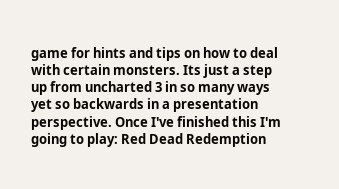game for hints and tips on how to deal with certain monsters. Its just a step up from uncharted 3 in so many ways yet so backwards in a presentation perspective. Once I've finished this I'm going to play: Red Dead Redemption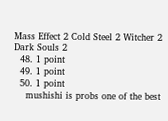Mass Effect 2 Cold Steel 2 Witcher 2 Dark Souls 2
  48. 1 point
  49. 1 point
  50. 1 point
    mushishi is probs one of the best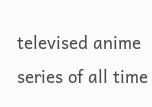televised anime series of all time